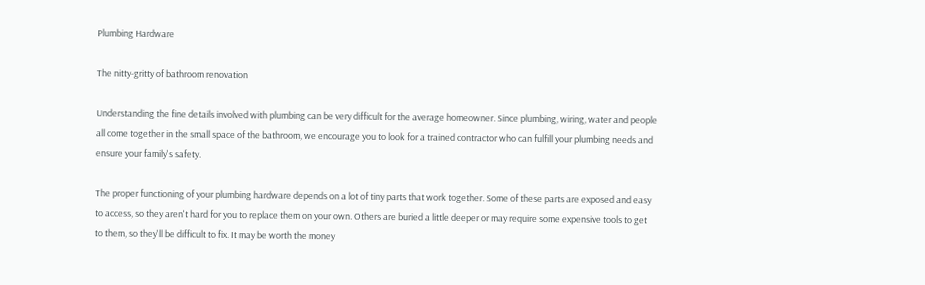Plumbing Hardware

The nitty-gritty of bathroom renovation

Understanding the fine details involved with plumbing can be very difficult for the average homeowner. Since plumbing, wiring, water and people all come together in the small space of the bathroom, we encourage you to look for a trained contractor who can fulfill your plumbing needs and ensure your family's safety.

The proper functioning of your plumbing hardware depends on a lot of tiny parts that work together. Some of these parts are exposed and easy to access, so they aren't hard for you to replace them on your own. Others are buried a little deeper or may require some expensive tools to get to them, so they'll be difficult to fix. It may be worth the money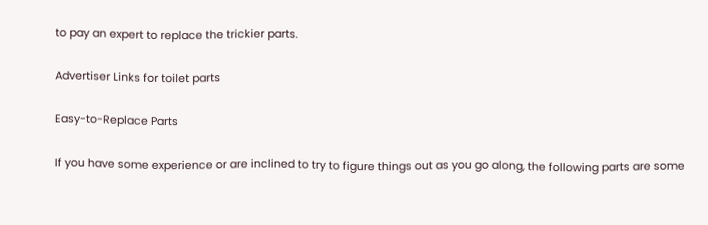to pay an expert to replace the trickier parts.

Advertiser Links for toilet parts

Easy-to-Replace Parts

If you have some experience or are inclined to try to figure things out as you go along, the following parts are some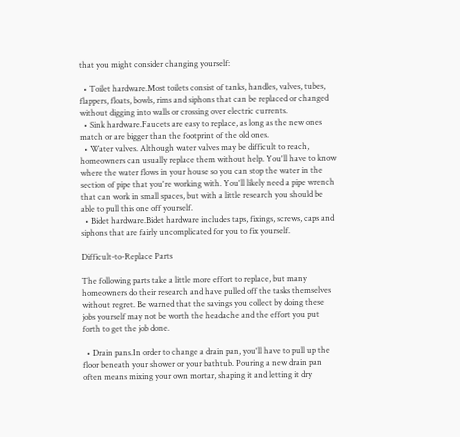that you might consider changing yourself:

  • Toilet hardware.Most toilets consist of tanks, handles, valves, tubes, flappers, floats, bowls, rims and siphons that can be replaced or changed without digging into walls or crossing over electric currents.
  • Sink hardware.Faucets are easy to replace, as long as the new ones match or are bigger than the footprint of the old ones.
  • Water valves. Although water valves may be difficult to reach, homeowners can usually replace them without help. You'll have to know where the water flows in your house so you can stop the water in the section of pipe that you're working with. You'll likely need a pipe wrench that can work in small spaces, but with a little research you should be able to pull this one off yourself.
  • Bidet hardware.Bidet hardware includes taps, fixings, screws, caps and siphons that are fairly uncomplicated for you to fix yourself.

Difficult-to-Replace Parts

The following parts take a little more effort to replace, but many homeowners do their research and have pulled off the tasks themselves without regret. Be warned that the savings you collect by doing these jobs yourself may not be worth the headache and the effort you put forth to get the job done.

  • Drain pans.In order to change a drain pan, you'll have to pull up the floor beneath your shower or your bathtub. Pouring a new drain pan often means mixing your own mortar, shaping it and letting it dry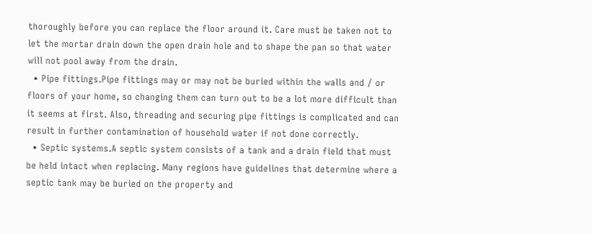thoroughly before you can replace the floor around it. Care must be taken not to let the mortar drain down the open drain hole and to shape the pan so that water will not pool away from the drain.
  • Pipe fittings.Pipe fittings may or may not be buried within the walls and / or floors of your home, so changing them can turn out to be a lot more difficult than it seems at first. Also, threading and securing pipe fittings is complicated and can result in further contamination of household water if not done correctly.
  • Septic systems.A septic system consists of a tank and a drain field that must be held intact when replacing. Many regions have guidelines that determine where a septic tank may be buried on the property and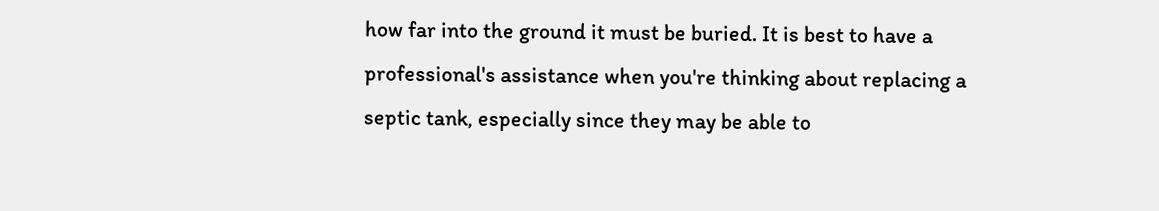how far into the ground it must be buried. It is best to have a professional's assistance when you're thinking about replacing a septic tank, especially since they may be able to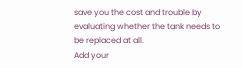save you the cost and trouble by evaluating whether the tank needs to be replaced at all.
Add your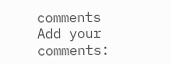comments
Add your comments: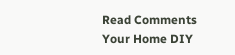Read Comments
Your Home DIY